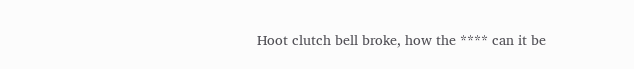Hoot clutch bell broke, how the **** can it be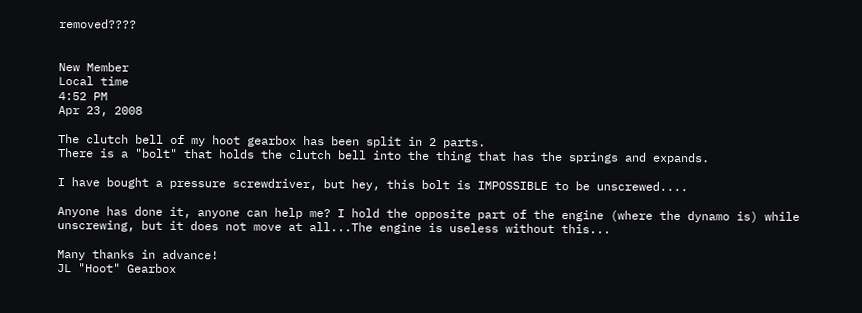removed????


New Member
Local time
4:52 PM
Apr 23, 2008

The clutch bell of my hoot gearbox has been split in 2 parts.
There is a "bolt" that holds the clutch bell into the thing that has the springs and expands.

I have bought a pressure screwdriver, but hey, this bolt is IMPOSSIBLE to be unscrewed....

Anyone has done it, anyone can help me? I hold the opposite part of the engine (where the dynamo is) while unscrewing, but it does not move at all...The engine is useless without this...

Many thanks in advance!
JL "Hoot" Gearbox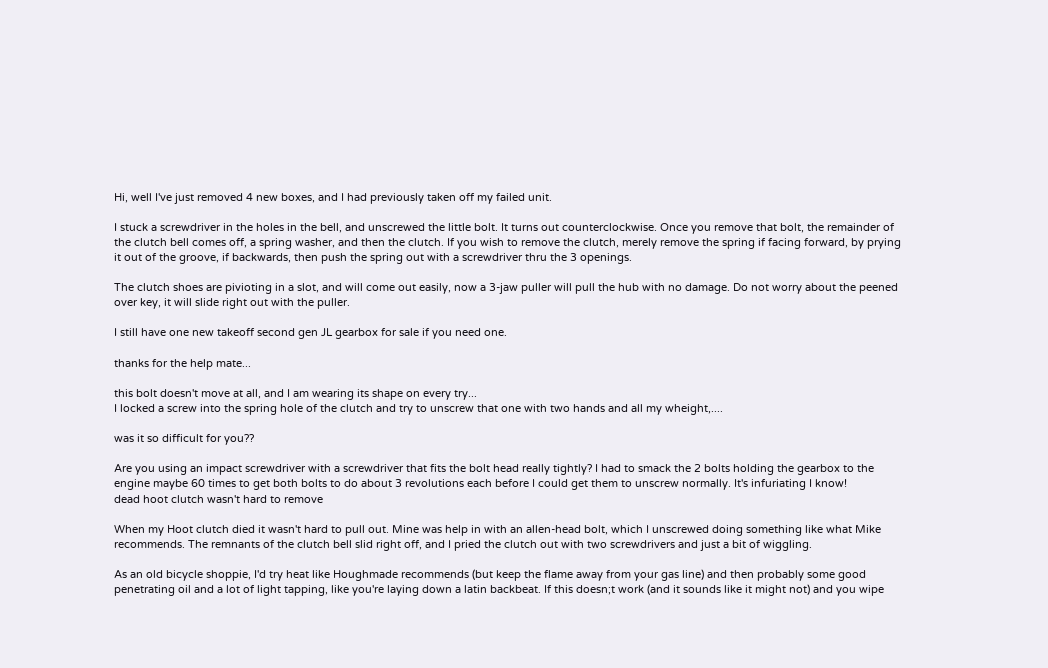Hi, well I've just removed 4 new boxes, and I had previously taken off my failed unit.

I stuck a screwdriver in the holes in the bell, and unscrewed the little bolt. It turns out counterclockwise. Once you remove that bolt, the remainder of the clutch bell comes off, a spring washer, and then the clutch. If you wish to remove the clutch, merely remove the spring if facing forward, by prying it out of the groove, if backwards, then push the spring out with a screwdriver thru the 3 openings.

The clutch shoes are pivioting in a slot, and will come out easily, now a 3-jaw puller will pull the hub with no damage. Do not worry about the peened over key, it will slide right out with the puller.

I still have one new takeoff second gen JL gearbox for sale if you need one.

thanks for the help mate...

this bolt doesn't move at all, and I am wearing its shape on every try...
I locked a screw into the spring hole of the clutch and try to unscrew that one with two hands and all my wheight,....

was it so difficult for you??

Are you using an impact screwdriver with a screwdriver that fits the bolt head really tightly? I had to smack the 2 bolts holding the gearbox to the engine maybe 60 times to get both bolts to do about 3 revolutions each before I could get them to unscrew normally. It's infuriating I know!
dead hoot clutch wasn't hard to remove

When my Hoot clutch died it wasn't hard to pull out. Mine was help in with an allen-head bolt, which I unscrewed doing something like what Mike recommends. The remnants of the clutch bell slid right off, and I pried the clutch out with two screwdrivers and just a bit of wiggling.

As an old bicycle shoppie, I'd try heat like Houghmade recommends (but keep the flame away from your gas line) and then probably some good penetrating oil and a lot of light tapping, like you're laying down a latin backbeat. If this doesn;t work (and it sounds like it might not) and you wipe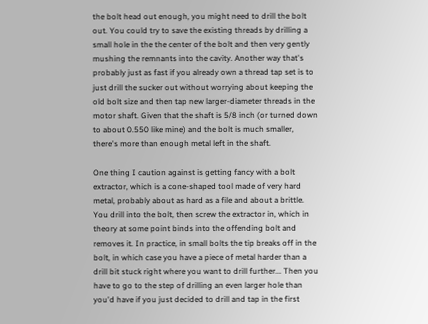the bolt head out enough, you might need to drill the bolt out. You could try to save the existing threads by drilling a small hole in the the center of the bolt and then very gently mushing the remnants into the cavity. Another way that's probably just as fast if you already own a thread tap set is to just drill the sucker out without worrying about keeping the old bolt size and then tap new larger-diameter threads in the motor shaft. Given that the shaft is 5/8 inch (or turned down to about 0.550 like mine) and the bolt is much smaller, there's more than enough metal left in the shaft.

One thing I caution against is getting fancy with a bolt extractor, which is a cone-shaped tool made of very hard metal, probably about as hard as a file and about a brittle. You drill into the bolt, then screw the extractor in, which in theory at some point binds into the offending bolt and removes it. In practice, in small bolts the tip breaks off in the bolt, in which case you have a piece of metal harder than a drill bit stuck right where you want to drill further... Then you have to go to the step of drilling an even larger hole than you'd have if you just decided to drill and tap in the first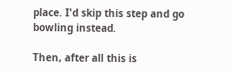place. I'd skip this step and go bowling instead.

Then, after all this is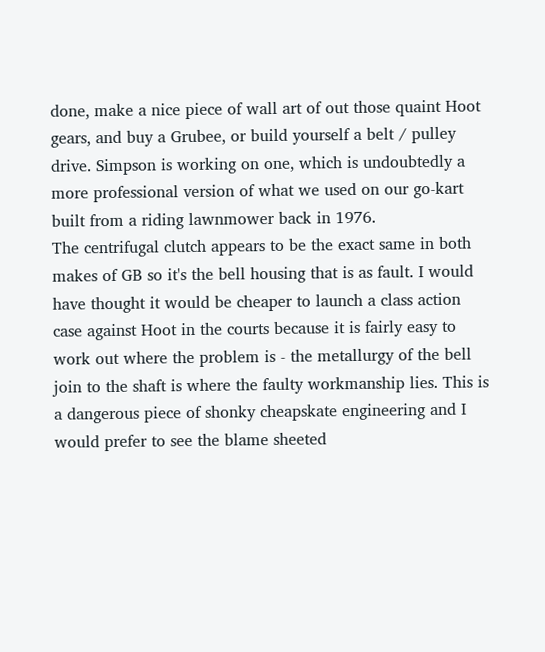done, make a nice piece of wall art of out those quaint Hoot gears, and buy a Grubee, or build yourself a belt / pulley drive. Simpson is working on one, which is undoubtedly a more professional version of what we used on our go-kart built from a riding lawnmower back in 1976.
The centrifugal clutch appears to be the exact same in both makes of GB so it's the bell housing that is as fault. I would have thought it would be cheaper to launch a class action case against Hoot in the courts because it is fairly easy to work out where the problem is - the metallurgy of the bell join to the shaft is where the faulty workmanship lies. This is a dangerous piece of shonky cheapskate engineering and I would prefer to see the blame sheeted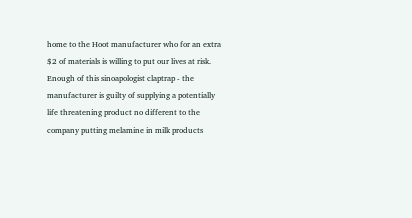home to the Hoot manufacturer who for an extra $2 of materials is willing to put our lives at risk. Enough of this sinoapologist claptrap - the manufacturer is guilty of supplying a potentially life threatening product no different to the company putting melamine in milk products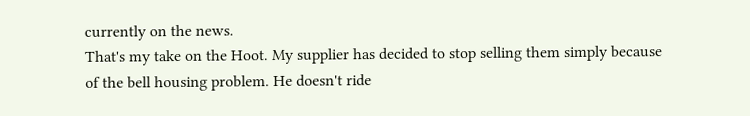currently on the news.
That's my take on the Hoot. My supplier has decided to stop selling them simply because of the bell housing problem. He doesn't ride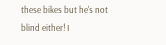these bikes but he's not blind either! I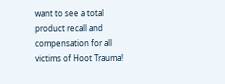want to see a total product recall and compensation for all victims of Hoot Trauma!